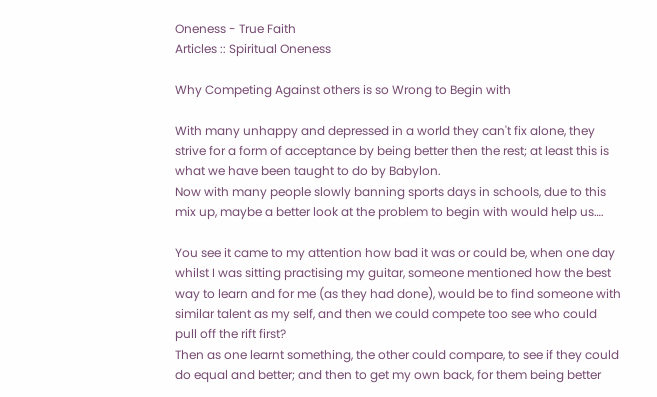Oneness - True Faith
Articles :: Spiritual Oneness

Why Competing Against others is so Wrong to Begin with

With many unhappy and depressed in a world they can't fix alone, they strive for a form of acceptance by being better then the rest; at least this is what we have been taught to do by Babylon.
Now with many people slowly banning sports days in schools, due to this mix up, maybe a better look at the problem to begin with would help us….

You see it came to my attention how bad it was or could be, when one day whilst I was sitting practising my guitar, someone mentioned how the best way to learn and for me (as they had done), would be to find someone with similar talent as my self, and then we could compete too see who could pull off the rift first?
Then as one learnt something, the other could compare, to see if they could do equal and better; and then to get my own back, for them being better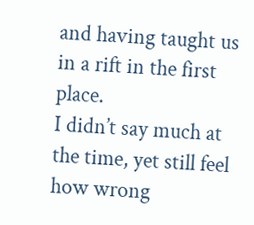and having taught us in a rift in the first place.
I didn’t say much at the time, yet still feel how wrong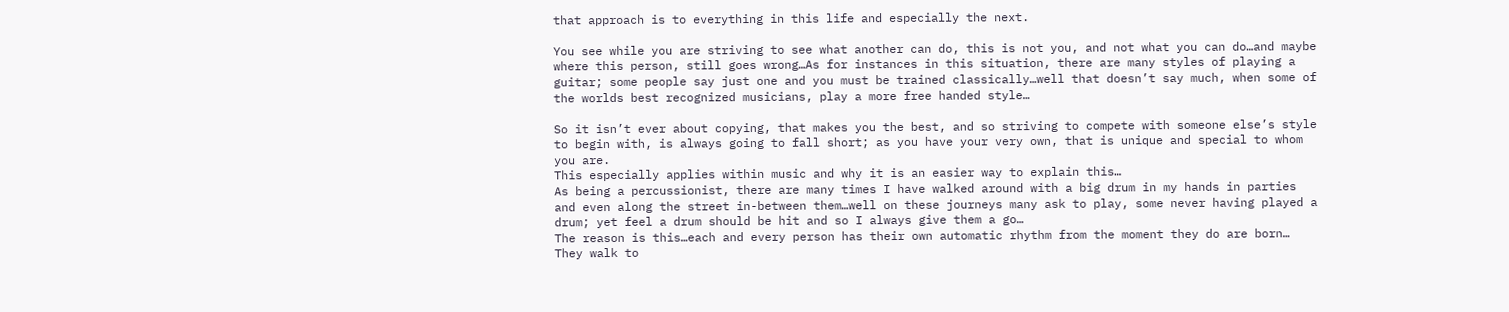that approach is to everything in this life and especially the next.

You see while you are striving to see what another can do, this is not you, and not what you can do…and maybe where this person, still goes wrong…As for instances in this situation, there are many styles of playing a guitar; some people say just one and you must be trained classically…well that doesn’t say much, when some of the worlds best recognized musicians, play a more free handed style…

So it isn’t ever about copying, that makes you the best, and so striving to compete with someone else’s style to begin with, is always going to fall short; as you have your very own, that is unique and special to whom you are.
This especially applies within music and why it is an easier way to explain this…
As being a percussionist, there are many times I have walked around with a big drum in my hands in parties and even along the street in-between them…well on these journeys many ask to play, some never having played a drum; yet feel a drum should be hit and so I always give them a go…
The reason is this…each and every person has their own automatic rhythm from the moment they do are born…
They walk to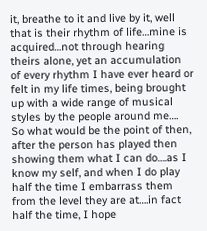it, breathe to it and live by it, well that is their rhythm of life…mine is acquired…not through hearing theirs alone, yet an accumulation of every rhythm I have ever heard or felt in my life times, being brought up with a wide range of musical styles by the people around me….
So what would be the point of then, after the person has played then showing them what I can do….as I know my self, and when I do play half the time I embarrass them from the level they are at….in fact half the time, I hope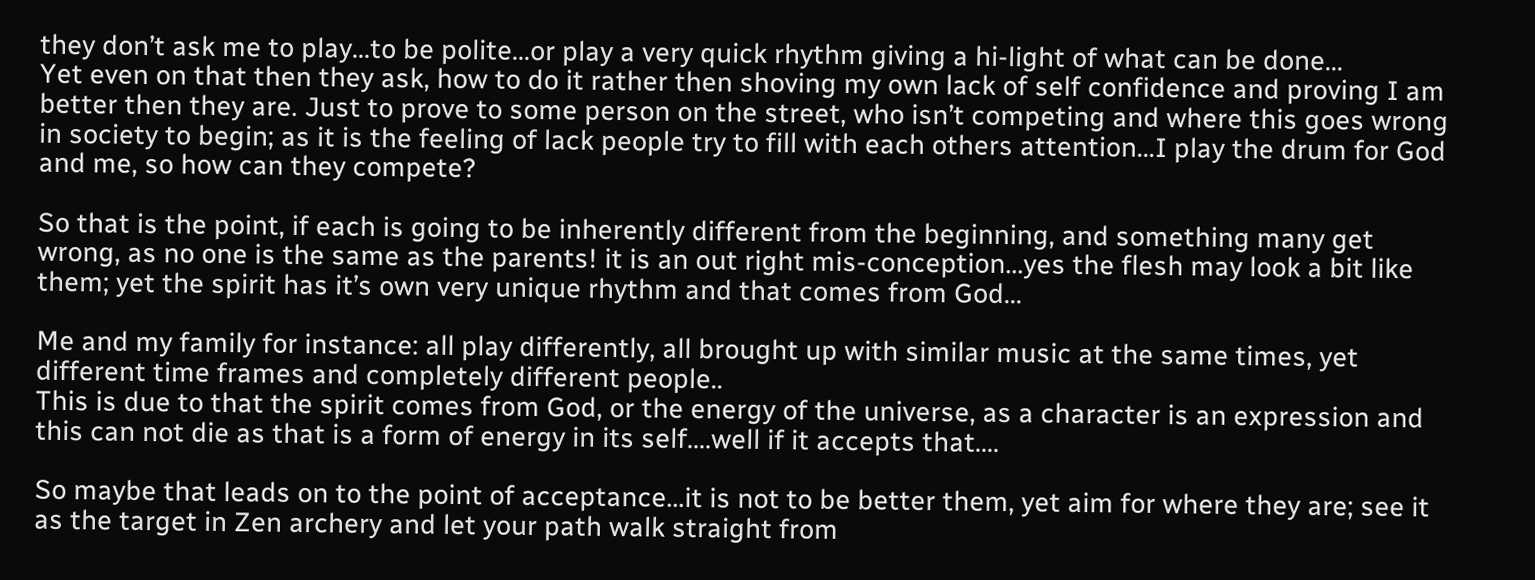they don’t ask me to play…to be polite…or play a very quick rhythm giving a hi-light of what can be done…
Yet even on that then they ask, how to do it rather then shoving my own lack of self confidence and proving I am better then they are. Just to prove to some person on the street, who isn’t competing and where this goes wrong in society to begin; as it is the feeling of lack people try to fill with each others attention…I play the drum for God and me, so how can they compete?

So that is the point, if each is going to be inherently different from the beginning, and something many get wrong, as no one is the same as the parents! it is an out right mis-conception…yes the flesh may look a bit like them; yet the spirit has it’s own very unique rhythm and that comes from God…

Me and my family for instance: all play differently, all brought up with similar music at the same times, yet different time frames and completely different people..
This is due to that the spirit comes from God, or the energy of the universe, as a character is an expression and this can not die as that is a form of energy in its self….well if it accepts that….

So maybe that leads on to the point of acceptance…it is not to be better them, yet aim for where they are; see it as the target in Zen archery and let your path walk straight from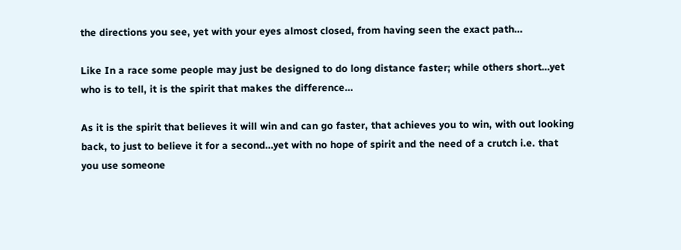the directions you see, yet with your eyes almost closed, from having seen the exact path…

Like In a race some people may just be designed to do long distance faster; while others short…yet who is to tell, it is the spirit that makes the difference…

As it is the spirit that believes it will win and can go faster, that achieves you to win, with out looking back, to just to believe it for a second…yet with no hope of spirit and the need of a crutch i.e. that you use someone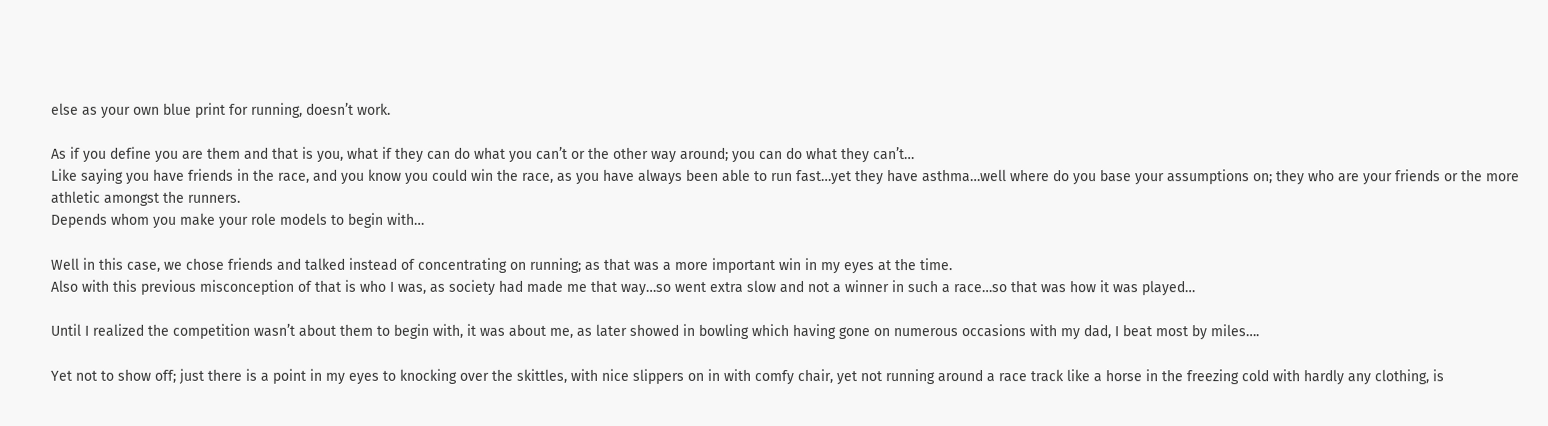else as your own blue print for running, doesn’t work.

As if you define you are them and that is you, what if they can do what you can’t or the other way around; you can do what they can’t…
Like saying you have friends in the race, and you know you could win the race, as you have always been able to run fast…yet they have asthma…well where do you base your assumptions on; they who are your friends or the more athletic amongst the runners.
Depends whom you make your role models to begin with…

Well in this case, we chose friends and talked instead of concentrating on running; as that was a more important win in my eyes at the time.
Also with this previous misconception of that is who I was, as society had made me that way…so went extra slow and not a winner in such a race…so that was how it was played…

Until I realized the competition wasn’t about them to begin with, it was about me, as later showed in bowling which having gone on numerous occasions with my dad, I beat most by miles….

Yet not to show off; just there is a point in my eyes to knocking over the skittles, with nice slippers on in with comfy chair, yet not running around a race track like a horse in the freezing cold with hardly any clothing, is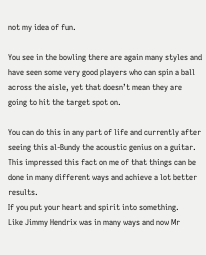not my idea of fun.

You see in the bowling there are again many styles and have seen some very good players who can spin a ball across the aisle, yet that doesn’t mean they are going to hit the target spot on.

You can do this in any part of life and currently after seeing this al-Bundy the acoustic genius on a guitar.
This impressed this fact on me of that things can be done in many different ways and achieve a lot better results.
If you put your heart and spirit into something.
Like Jimmy Hendrix was in many ways and now Mr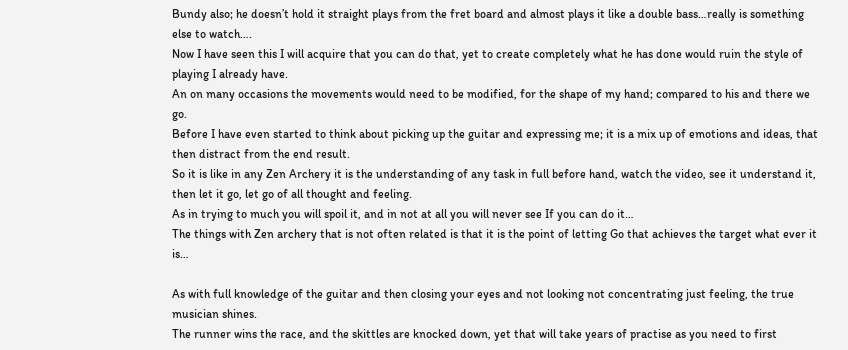Bundy also; he doesn’t hold it straight plays from the fret board and almost plays it like a double bass…really is something else to watch….
Now I have seen this I will acquire that you can do that, yet to create completely what he has done would ruin the style of playing I already have.
An on many occasions the movements would need to be modified, for the shape of my hand; compared to his and there we go.
Before I have even started to think about picking up the guitar and expressing me; it is a mix up of emotions and ideas, that then distract from the end result.
So it is like in any Zen Archery it is the understanding of any task in full before hand, watch the video, see it understand it, then let it go, let go of all thought and feeling.
As in trying to much you will spoil it, and in not at all you will never see If you can do it…
The things with Zen archery that is not often related is that it is the point of letting Go that achieves the target what ever it is…

As with full knowledge of the guitar and then closing your eyes and not looking not concentrating just feeling, the true musician shines.
The runner wins the race, and the skittles are knocked down, yet that will take years of practise as you need to first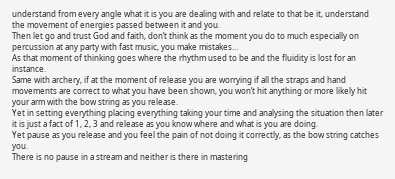understand from every angle what it is you are dealing with and relate to that be it, understand the movement of energies passed between it and you.
Then let go and trust God and faith, don’t think as the moment you do to much especially on percussion at any party with fast music, you make mistakes…
As that moment of thinking goes where the rhythm used to be and the fluidity is lost for an instance.
Same with archery, if at the moment of release you are worrying if all the straps and hand movements are correct to what you have been shown, you won’t hit anything or more likely hit your arm with the bow string as you release.
Yet in setting everything placing everything taking your time and analysing the situation then later it is just a fact of 1, 2, 3 and release as you know where and what is you are doing.
Yet pause as you release and you feel the pain of not doing it correctly, as the bow string catches you.
There is no pause in a stream and neither is there in mastering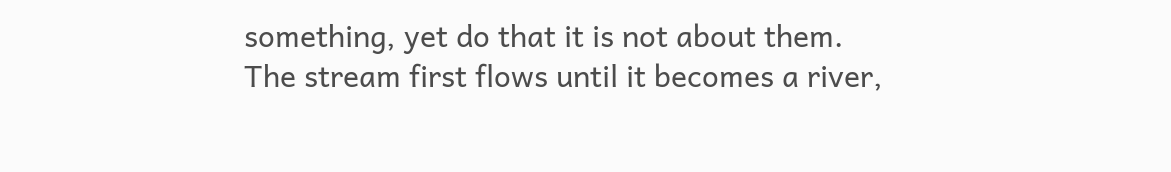something, yet do that it is not about them.
The stream first flows until it becomes a river,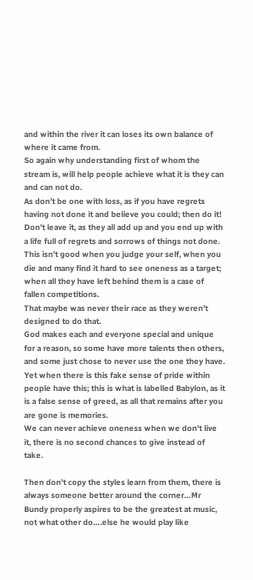and within the river it can loses its own balance of where it came from.
So again why understanding first of whom the stream is, will help people achieve what it is they can and can not do.
As don’t be one with loss, as if you have regrets having not done it and believe you could; then do it!
Don’t leave it, as they all add up and you end up with a life full of regrets and sorrows of things not done.
This isn’t good when you judge your self, when you die and many find it hard to see oneness as a target; when all they have left behind them is a case of fallen competitions.
That maybe was never their race as they weren’t designed to do that.
God makes each and everyone special and unique for a reason, so some have more talents then others, and some just chose to never use the one they have.
Yet when there is this fake sense of pride within people have this; this is what is labelled Babylon, as it is a false sense of greed, as all that remains after you are gone is memories.
We can never achieve oneness when we don’t live it, there is no second chances to give instead of take.

Then don’t copy the styles learn from them, there is always someone better around the corner…Mr Bundy properly aspires to be the greatest at music, not what other do….else he would play like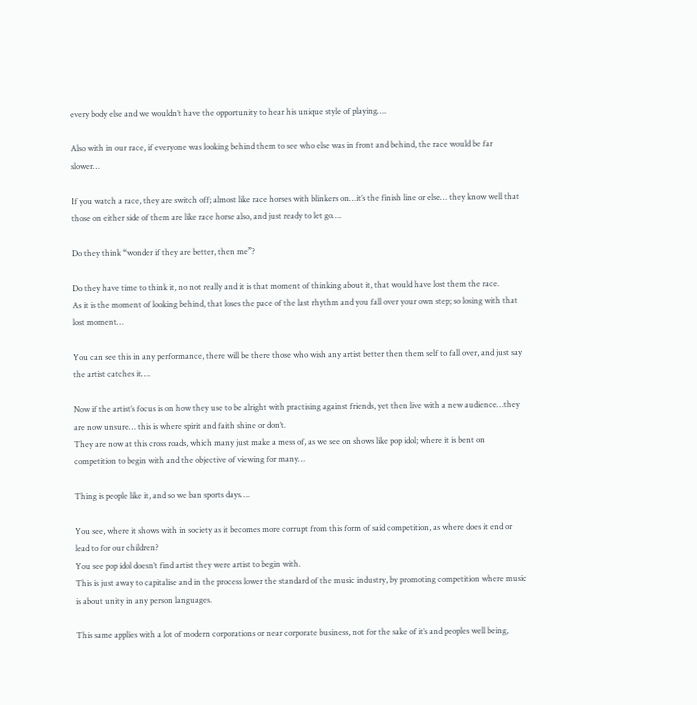every body else and we wouldn’t have the opportunity to hear his unique style of playing….

Also with in our race, if everyone was looking behind them to see who else was in front and behind, the race would be far slower…

If you watch a race, they are switch off; almost like race horses with blinkers on…it’s the finish line or else… they know well that those on either side of them are like race horse also, and just ready to let go….

Do they think “wonder if they are better, then me”?

Do they have time to think it, no not really and it is that moment of thinking about it, that would have lost them the race.
As it is the moment of looking behind, that loses the pace of the last rhythm and you fall over your own step; so losing with that lost moment…

You can see this in any performance, there will be there those who wish any artist better then them self to fall over, and just say the artist catches it….

Now if the artist’s focus is on how they use to be alright with practising against friends, yet then live with a new audience…they are now unsure… this is where spirit and faith shine or don’t.
They are now at this cross roads, which many just make a mess of, as we see on shows like pop idol; where it is bent on competition to begin with and the objective of viewing for many…

Thing is people like it, and so we ban sports days….

You see, where it shows with in society as it becomes more corrupt from this form of said competition, as where does it end or lead to for our children?
You see pop idol doesn’t find artist they were artist to begin with.
This is just away to capitalise and in the process lower the standard of the music industry, by promoting competition where music is about unity in any person languages.

This same applies with a lot of modern corporations or near corporate business, not for the sake of it’s and peoples well being,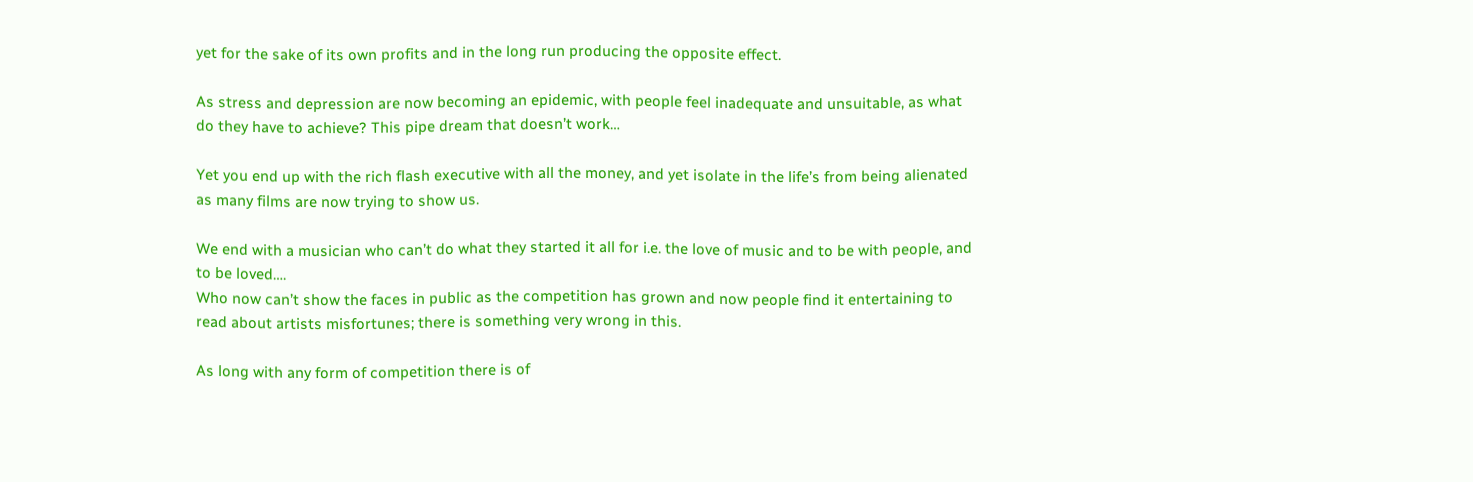yet for the sake of its own profits and in the long run producing the opposite effect.

As stress and depression are now becoming an epidemic, with people feel inadequate and unsuitable, as what do they have to achieve? This pipe dream that doesn’t work…

Yet you end up with the rich flash executive with all the money, and yet isolate in the life’s from being alienated as many films are now trying to show us.

We end with a musician who can’t do what they started it all for i.e. the love of music and to be with people, and to be loved….
Who now can’t show the faces in public as the competition has grown and now people find it entertaining to read about artists misfortunes; there is something very wrong in this.

As long with any form of competition there is of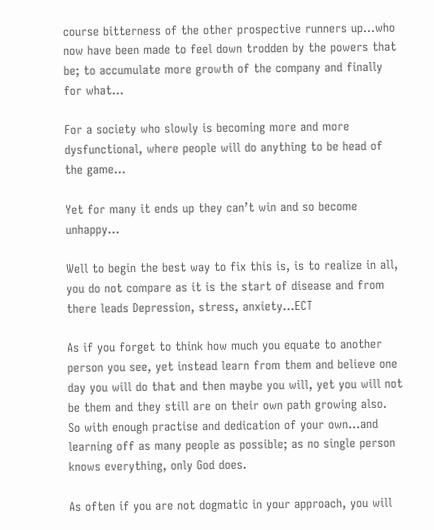course bitterness of the other prospective runners up…who now have been made to feel down trodden by the powers that be; to accumulate more growth of the company and finally for what…

For a society who slowly is becoming more and more dysfunctional, where people will do anything to be head of the game…

Yet for many it ends up they can’t win and so become unhappy…

Well to begin the best way to fix this is, is to realize in all, you do not compare as it is the start of disease and from there leads Depression, stress, anxiety…ECT

As if you forget to think how much you equate to another person you see, yet instead learn from them and believe one day you will do that and then maybe you will, yet you will not be them and they still are on their own path growing also.
So with enough practise and dedication of your own…and learning off as many people as possible; as no single person knows everything, only God does.

As often if you are not dogmatic in your approach, you will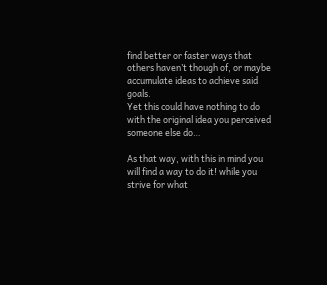find better or faster ways that others haven’t though of, or maybe accumulate ideas to achieve said goals.
Yet this could have nothing to do with the original idea you perceived someone else do…

As that way, with this in mind you will find a way to do it! while you strive for what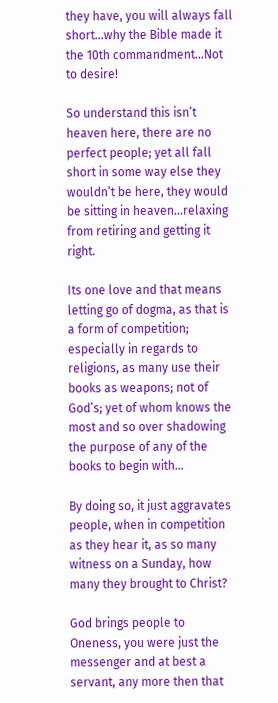they have, you will always fall short…why the Bible made it the 10th commandment…Not to desire!

So understand this isn’t heaven here, there are no perfect people; yet all fall short in some way else they wouldn’t be here, they would be sitting in heaven…relaxing from retiring and getting it right.

Its one love and that means letting go of dogma, as that is a form of competition; especially in regards to religions, as many use their books as weapons; not of God’s; yet of whom knows the most and so over shadowing the purpose of any of the books to begin with…

By doing so, it just aggravates people, when in competition as they hear it, as so many witness on a Sunday, how many they brought to Christ?

God brings people to Oneness, you were just the messenger and at best a servant, any more then that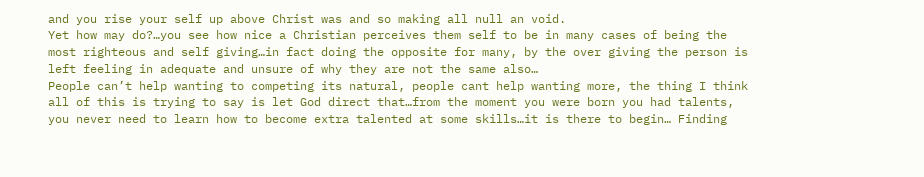and you rise your self up above Christ was and so making all null an void.
Yet how may do?…you see how nice a Christian perceives them self to be in many cases of being the most righteous and self giving…in fact doing the opposite for many, by the over giving the person is left feeling in adequate and unsure of why they are not the same also…
People can’t help wanting to competing its natural, people cant help wanting more, the thing I think all of this is trying to say is let God direct that…from the moment you were born you had talents, you never need to learn how to become extra talented at some skills…it is there to begin… Finding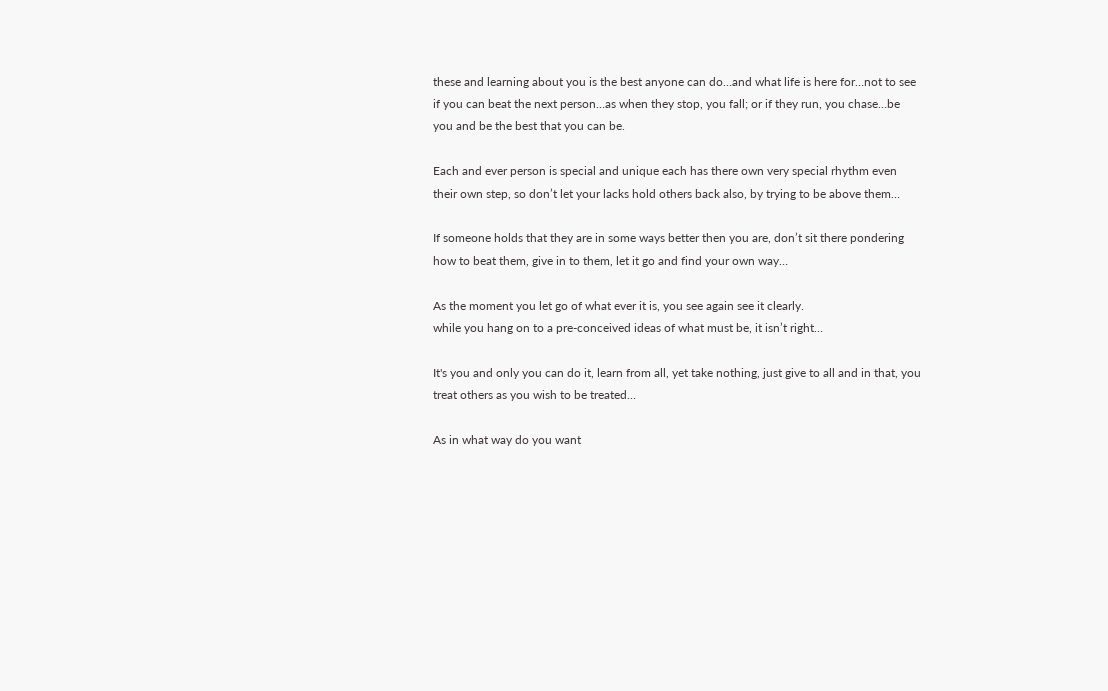these and learning about you is the best anyone can do…and what life is here for…not to see if you can beat the next person…as when they stop, you fall; or if they run, you chase…be you and be the best that you can be.

Each and ever person is special and unique each has there own very special rhythm even their own step, so don’t let your lacks hold others back also, by trying to be above them…

If someone holds that they are in some ways better then you are, don’t sit there pondering how to beat them, give in to them, let it go and find your own way…

As the moment you let go of what ever it is, you see again see it clearly.
while you hang on to a pre-conceived ideas of what must be, it isn’t right…

It's you and only you can do it, learn from all, yet take nothing, just give to all and in that, you treat others as you wish to be treated…

As in what way do you want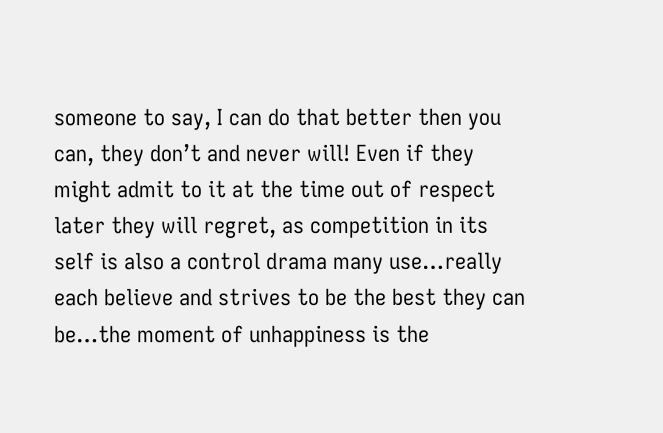someone to say, I can do that better then you can, they don’t and never will! Even if they might admit to it at the time out of respect later they will regret, as competition in its self is also a control drama many use…really each believe and strives to be the best they can be…the moment of unhappiness is the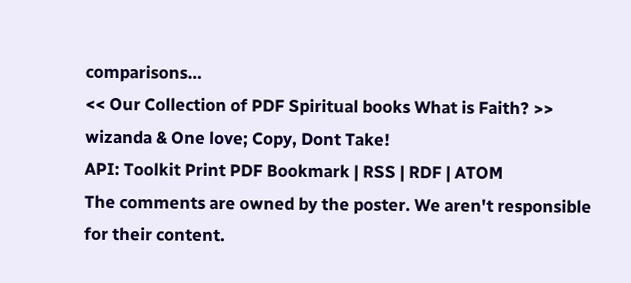comparisons…
<< Our Collection of PDF Spiritual books What is Faith? >>
wizanda & One love; Copy, Dont Take!
API: Toolkit Print PDF Bookmark | RSS | RDF | ATOM
The comments are owned by the poster. We aren't responsible for their content.